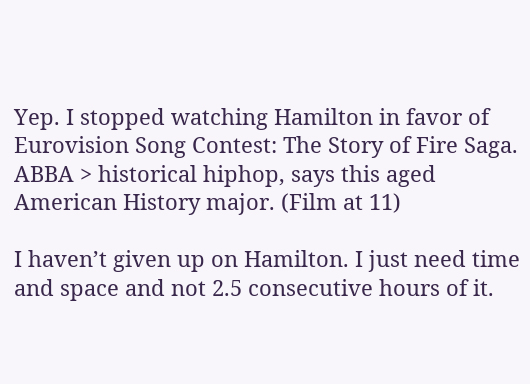Yep. I stopped watching Hamilton in favor of Eurovision Song Contest: The Story of Fire Saga. ABBA > historical hiphop, says this aged American History major. (Film at 11)

I haven’t given up on Hamilton. I just need time and space and not 2.5 consecutive hours of it.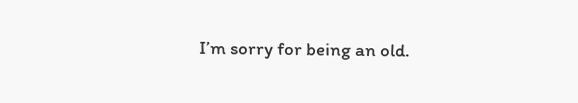I’m sorry for being an old.